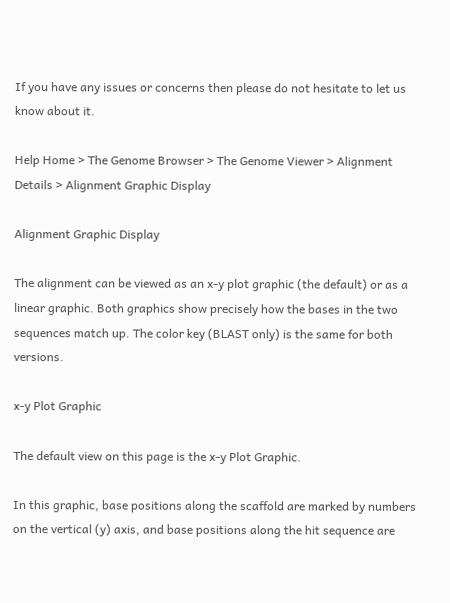If you have any issues or concerns then please do not hesitate to let us know about it.

Help Home > The Genome Browser > The Genome Viewer > Alignment Details > Alignment Graphic Display

Alignment Graphic Display

The alignment can be viewed as an x-y plot graphic (the default) or as a linear graphic. Both graphics show precisely how the bases in the two sequences match up. The color key (BLAST only) is the same for both versions.

x-y Plot Graphic

The default view on this page is the x-y Plot Graphic.

In this graphic, base positions along the scaffold are marked by numbers on the vertical (y) axis, and base positions along the hit sequence are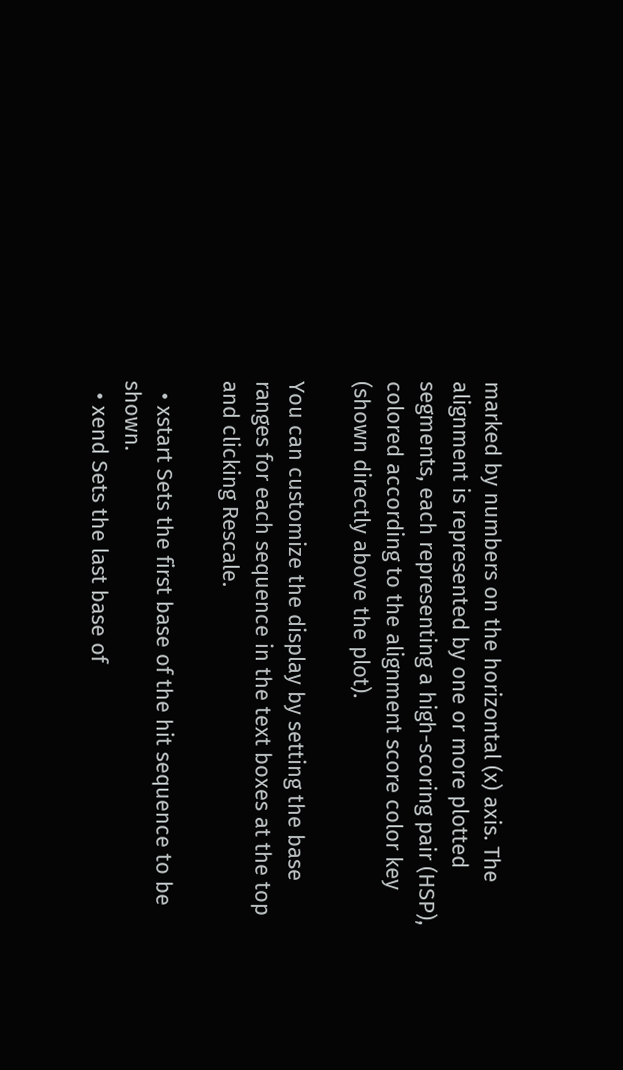marked by numbers on the horizontal (x) axis. The alignment is represented by one or more plotted segments, each representing a high-scoring pair (HSP), colored according to the alignment score color key (shown directly above the plot).

You can customize the display by setting the base ranges for each sequence in the text boxes at the top and clicking Rescale.

  • xstart Sets the first base of the hit sequence to be shown.
  • xend Sets the last base of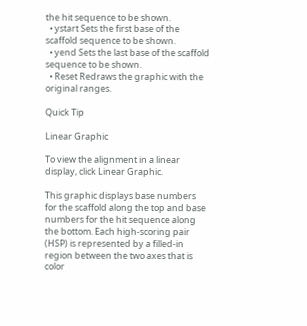the hit sequence to be shown.
  • ystart Sets the first base of the scaffold sequence to be shown.
  • yend Sets the last base of the scaffold sequence to be shown.
  • Reset Redraws the graphic with the original ranges.

Quick Tip

Linear Graphic

To view the alignment in a linear display, click Linear Graphic.

This graphic displays base numbers for the scaffold along the top and base numbers for the hit sequence along the bottom. Each high-scoring pair (HSP) is represented by a filled-in region between the two axes that is color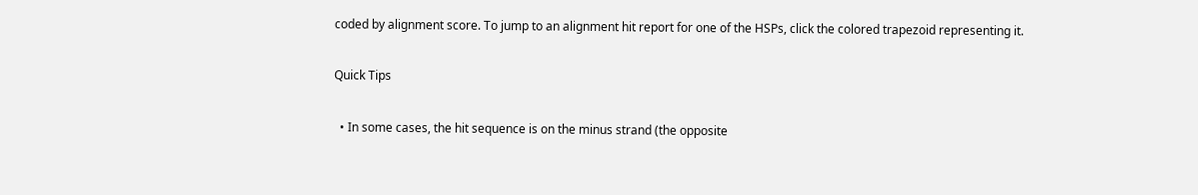coded by alignment score. To jump to an alignment hit report for one of the HSPs, click the colored trapezoid representing it.

Quick Tips

  • In some cases, the hit sequence is on the minus strand (the opposite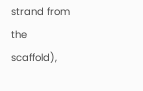strand from the scaffold),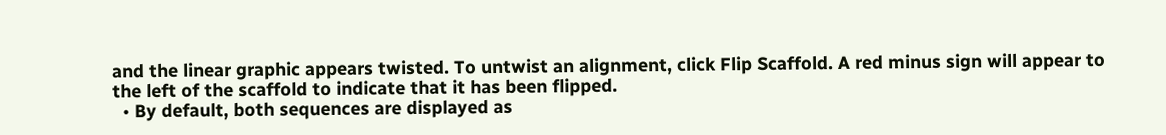and the linear graphic appears twisted. To untwist an alignment, click Flip Scaffold. A red minus sign will appear to the left of the scaffold to indicate that it has been flipped.
  • By default, both sequences are displayed as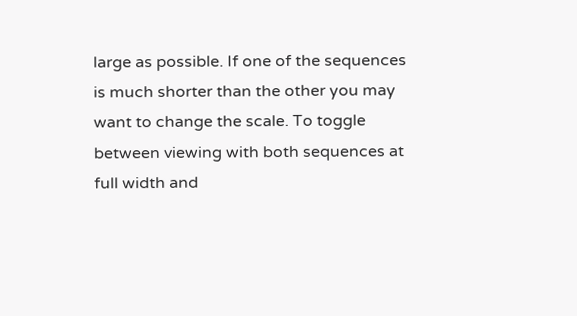large as possible. If one of the sequences is much shorter than the other you may want to change the scale. To toggle between viewing with both sequences at full width and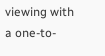viewing with a one-to-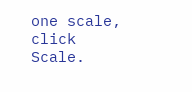one scale, click Scale.